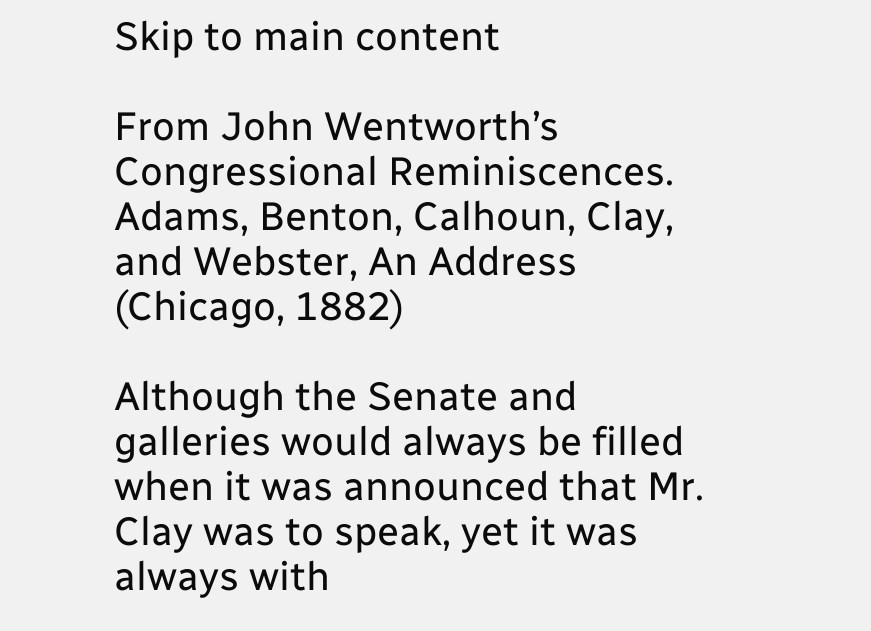Skip to main content

From John Wentworth’s Congressional Reminiscences. Adams, Benton, Calhoun, Clay, and Webster, An Address (Chicago, 1882)

Although the Senate and galleries would always be filled when it was announced that Mr. Clay was to speak, yet it was always with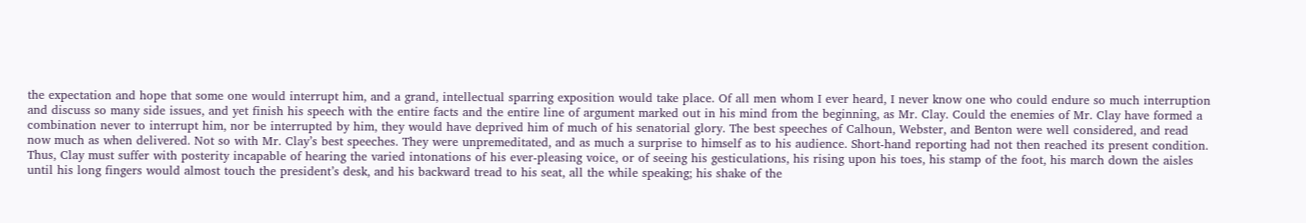the expectation and hope that some one would interrupt him, and a grand, intellectual sparring exposition would take place. Of all men whom I ever heard, I never know one who could endure so much interruption and discuss so many side issues, and yet finish his speech with the entire facts and the entire line of argument marked out in his mind from the beginning, as Mr. Clay. Could the enemies of Mr. Clay have formed a combination never to interrupt him, nor be interrupted by him, they would have deprived him of much of his senatorial glory. The best speeches of Calhoun, Webster, and Benton were well considered, and read now much as when delivered. Not so with Mr. Clay’s best speeches. They were unpremeditated, and as much a surprise to himself as to his audience. Short-hand reporting had not then reached its present condition. Thus, Clay must suffer with posterity incapable of hearing the varied intonations of his ever-pleasing voice, or of seeing his gesticulations, his rising upon his toes, his stamp of the foot, his march down the aisles until his long fingers would almost touch the president’s desk, and his backward tread to his seat, all the while speaking; his shake of the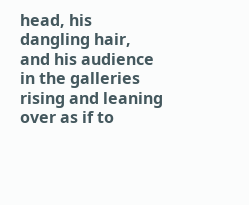head, his dangling hair, and his audience in the galleries rising and leaning over as if to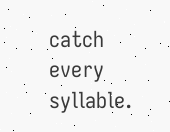catch every syllable.